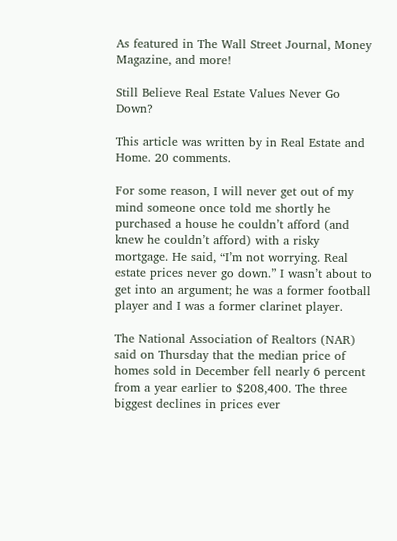As featured in The Wall Street Journal, Money Magazine, and more!

Still Believe Real Estate Values Never Go Down?

This article was written by in Real Estate and Home. 20 comments.

For some reason, I will never get out of my mind someone once told me shortly he purchased a house he couldn’t afford (and knew he couldn’t afford) with a risky mortgage. He said, “I’m not worrying. Real estate prices never go down.” I wasn’t about to get into an argument; he was a former football player and I was a former clarinet player.

The National Association of Realtors (NAR) said on Thursday that the median price of homes sold in December fell nearly 6 percent from a year earlier to $208,400. The three biggest declines in prices ever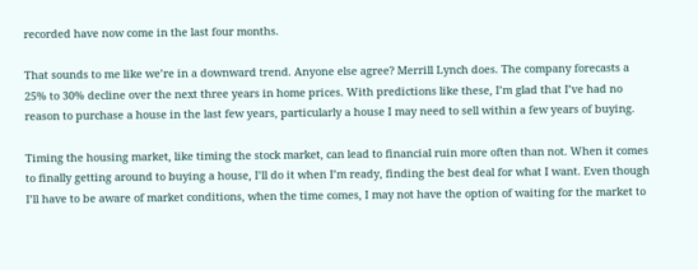recorded have now come in the last four months.

That sounds to me like we’re in a downward trend. Anyone else agree? Merrill Lynch does. The company forecasts a 25% to 30% decline over the next three years in home prices. With predictions like these, I’m glad that I’ve had no reason to purchase a house in the last few years, particularly a house I may need to sell within a few years of buying.

Timing the housing market, like timing the stock market, can lead to financial ruin more often than not. When it comes to finally getting around to buying a house, I’ll do it when I’m ready, finding the best deal for what I want. Even though I’ll have to be aware of market conditions, when the time comes, I may not have the option of waiting for the market to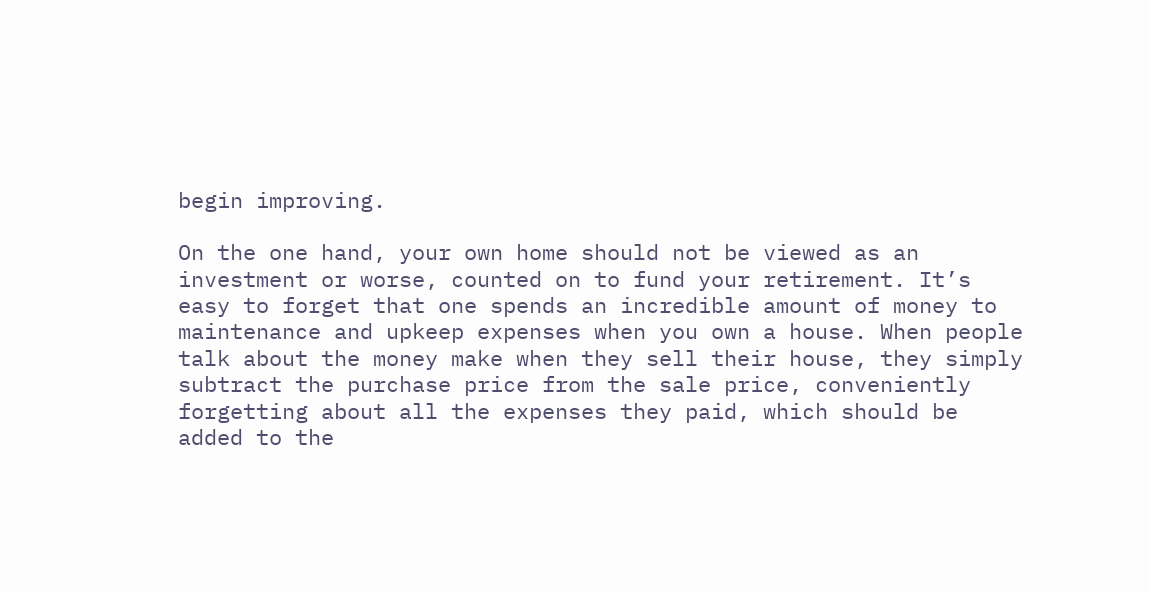begin improving.

On the one hand, your own home should not be viewed as an investment or worse, counted on to fund your retirement. It’s easy to forget that one spends an incredible amount of money to maintenance and upkeep expenses when you own a house. When people talk about the money make when they sell their house, they simply subtract the purchase price from the sale price, conveniently forgetting about all the expenses they paid, which should be added to the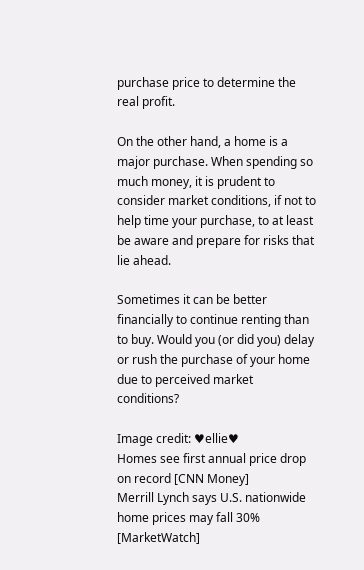purchase price to determine the real profit.

On the other hand, a home is a major purchase. When spending so much money, it is prudent to consider market conditions, if not to help time your purchase, to at least be aware and prepare for risks that lie ahead.

Sometimes it can be better financially to continue renting than to buy. Would you (or did you) delay or rush the purchase of your home due to perceived market conditions?

Image credit: ♥ellie♥
Homes see first annual price drop on record [CNN Money]
Merrill Lynch says U.S. nationwide home prices may fall 30% [MarketWatch]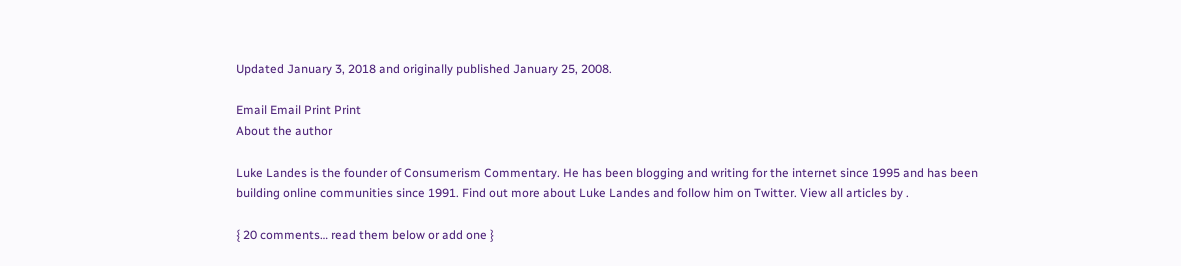Updated January 3, 2018 and originally published January 25, 2008.

Email Email Print Print
About the author

Luke Landes is the founder of Consumerism Commentary. He has been blogging and writing for the internet since 1995 and has been building online communities since 1991. Find out more about Luke Landes and follow him on Twitter. View all articles by .

{ 20 comments… read them below or add one }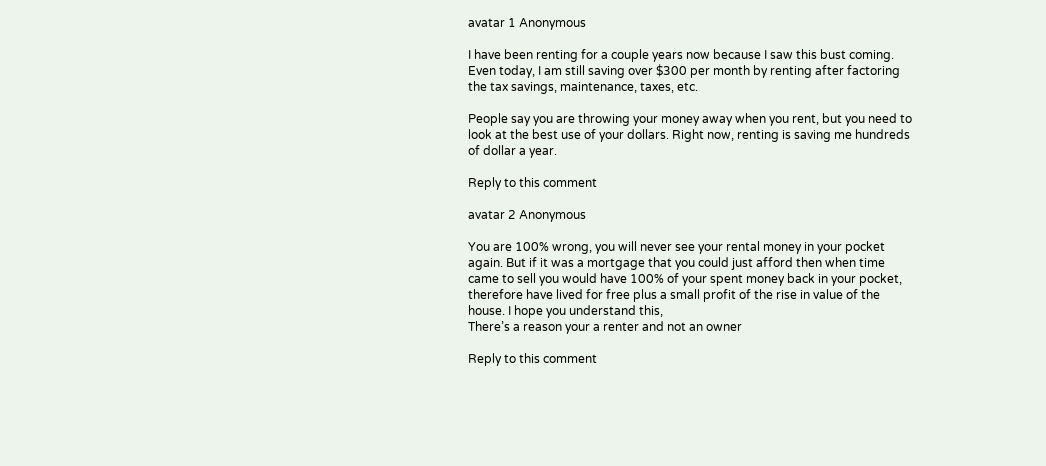avatar 1 Anonymous

I have been renting for a couple years now because I saw this bust coming. Even today, I am still saving over $300 per month by renting after factoring the tax savings, maintenance, taxes, etc.

People say you are throwing your money away when you rent, but you need to look at the best use of your dollars. Right now, renting is saving me hundreds of dollar a year.

Reply to this comment

avatar 2 Anonymous

You are 100% wrong, you will never see your rental money in your pocket again. But if it was a mortgage that you could just afford then when time came to sell you would have 100% of your spent money back in your pocket, therefore have lived for free plus a small profit of the rise in value of the house. I hope you understand this,
There’s a reason your a renter and not an owner

Reply to this comment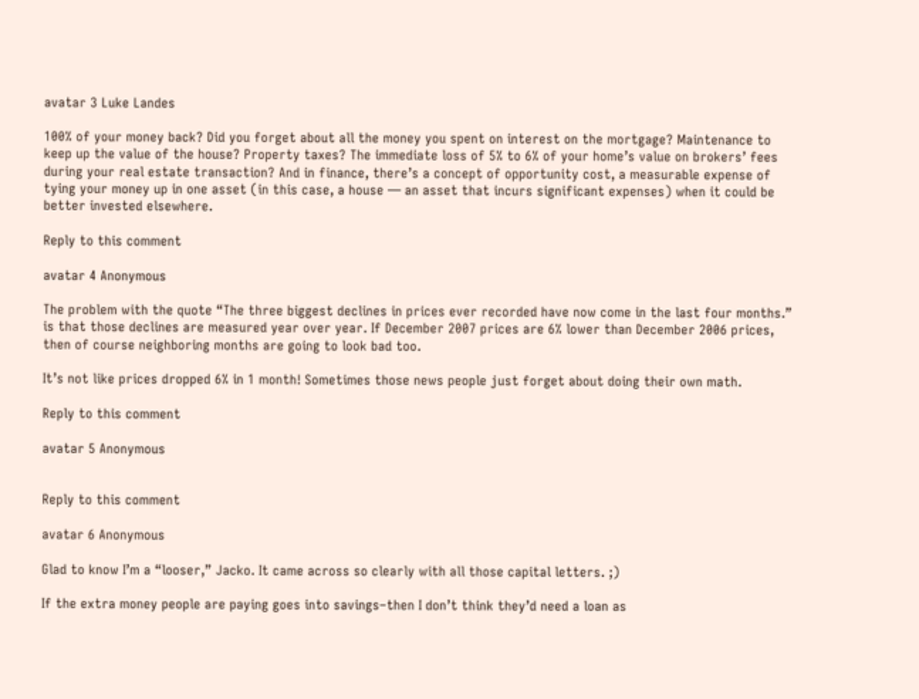avatar 3 Luke Landes

100% of your money back? Did you forget about all the money you spent on interest on the mortgage? Maintenance to keep up the value of the house? Property taxes? The immediate loss of 5% to 6% of your home’s value on brokers’ fees during your real estate transaction? And in finance, there’s a concept of opportunity cost, a measurable expense of tying your money up in one asset (in this case, a house — an asset that incurs significant expenses) when it could be better invested elsewhere.

Reply to this comment

avatar 4 Anonymous

The problem with the quote “The three biggest declines in prices ever recorded have now come in the last four months.” is that those declines are measured year over year. If December 2007 prices are 6% lower than December 2006 prices, then of course neighboring months are going to look bad too.

It’s not like prices dropped 6% in 1 month! Sometimes those news people just forget about doing their own math.

Reply to this comment

avatar 5 Anonymous


Reply to this comment

avatar 6 Anonymous

Glad to know I’m a “looser,” Jacko. It came across so clearly with all those capital letters. ;)

If the extra money people are paying goes into savings–then I don’t think they’d need a loan as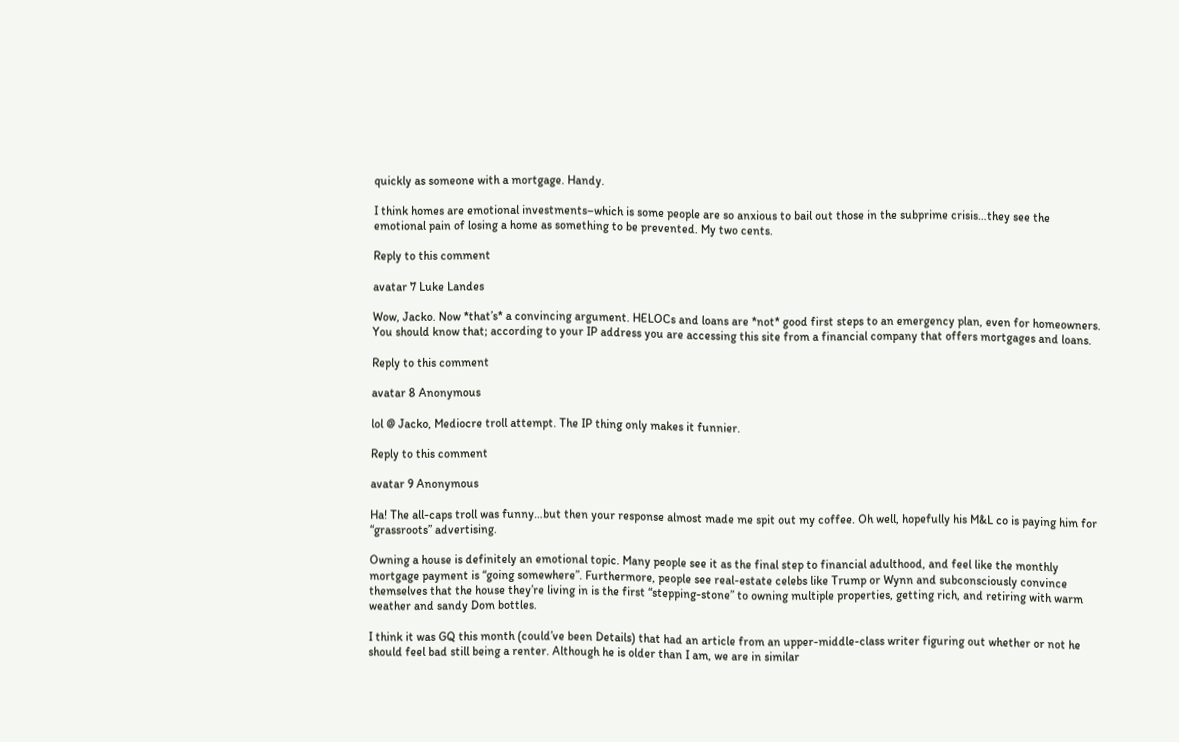quickly as someone with a mortgage. Handy.

I think homes are emotional investments–which is some people are so anxious to bail out those in the subprime crisis…they see the emotional pain of losing a home as something to be prevented. My two cents.

Reply to this comment

avatar 7 Luke Landes

Wow, Jacko. Now *that’s* a convincing argument. HELOCs and loans are *not* good first steps to an emergency plan, even for homeowners. You should know that; according to your IP address you are accessing this site from a financial company that offers mortgages and loans.

Reply to this comment

avatar 8 Anonymous

lol @ Jacko, Mediocre troll attempt. The IP thing only makes it funnier.

Reply to this comment

avatar 9 Anonymous

Ha! The all-caps troll was funny…but then your response almost made me spit out my coffee. Oh well, hopefully his M&L co is paying him for “grassroots” advertising.

Owning a house is definitely an emotional topic. Many people see it as the final step to financial adulthood, and feel like the monthly mortgage payment is “going somewhere”. Furthermore, people see real-estate celebs like Trump or Wynn and subconsciously convince themselves that the house they’re living in is the first “stepping-stone” to owning multiple properties, getting rich, and retiring with warm weather and sandy Dom bottles.

I think it was GQ this month (could’ve been Details) that had an article from an upper-middle-class writer figuring out whether or not he should feel bad still being a renter. Although he is older than I am, we are in similar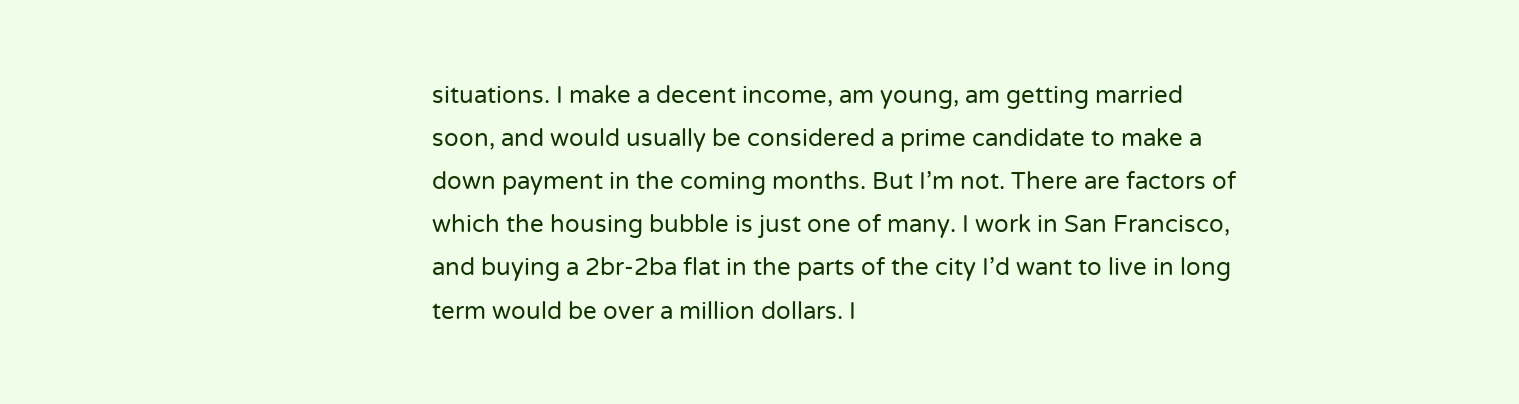situations. I make a decent income, am young, am getting married soon, and would usually be considered a prime candidate to make a down payment in the coming months. But I’m not. There are factors of which the housing bubble is just one of many. I work in San Francisco, and buying a 2br-2ba flat in the parts of the city I’d want to live in long term would be over a million dollars. I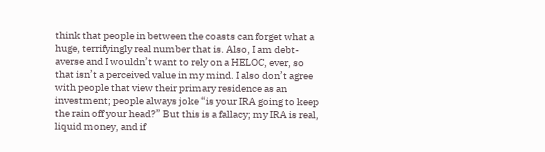think that people in between the coasts can forget what a huge, terrifyingly real number that is. Also, I am debt-averse and I wouldn’t want to rely on a HELOC, ever, so that isn’t a perceived value in my mind. I also don’t agree with people that view their primary residence as an investment; people always joke “is your IRA going to keep the rain off your head?” But this is a fallacy; my IRA is real, liquid money, and if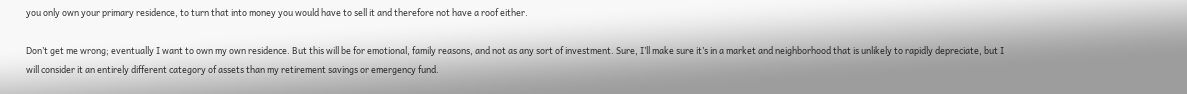you only own your primary residence, to turn that into money you would have to sell it and therefore not have a roof either.

Don’t get me wrong; eventually I want to own my own residence. But this will be for emotional, family reasons, and not as any sort of investment. Sure, I’ll make sure it’s in a market and neighborhood that is unlikely to rapidly depreciate, but I will consider it an entirely different category of assets than my retirement savings or emergency fund.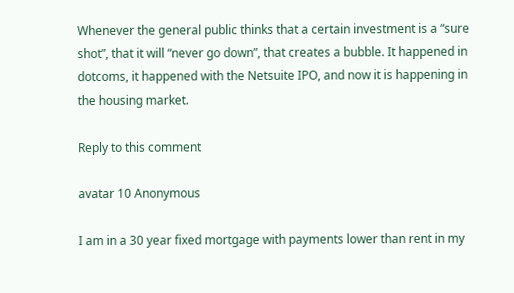Whenever the general public thinks that a certain investment is a “sure shot”, that it will “never go down”, that creates a bubble. It happened in dotcoms, it happened with the Netsuite IPO, and now it is happening in the housing market.

Reply to this comment

avatar 10 Anonymous

I am in a 30 year fixed mortgage with payments lower than rent in my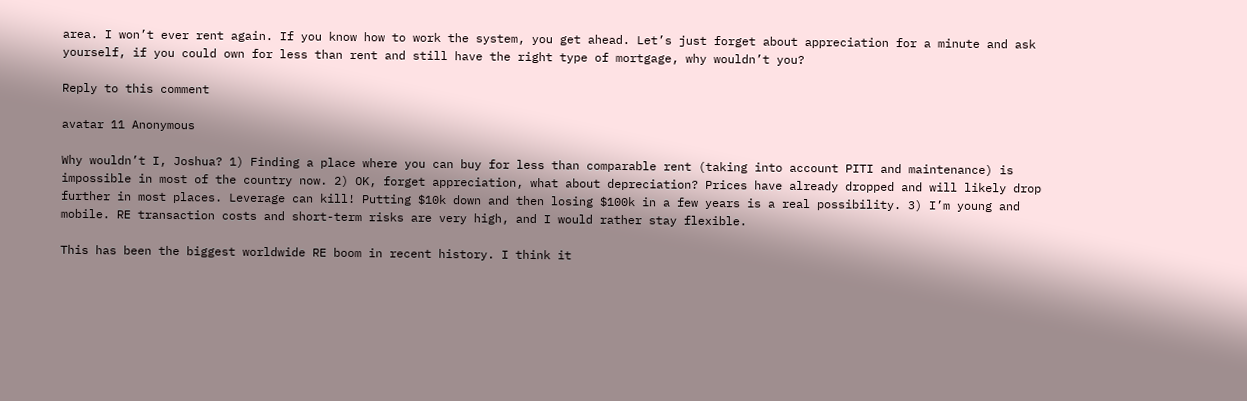area. I won’t ever rent again. If you know how to work the system, you get ahead. Let’s just forget about appreciation for a minute and ask yourself, if you could own for less than rent and still have the right type of mortgage, why wouldn’t you?

Reply to this comment

avatar 11 Anonymous

Why wouldn’t I, Joshua? 1) Finding a place where you can buy for less than comparable rent (taking into account PITI and maintenance) is impossible in most of the country now. 2) OK, forget appreciation, what about depreciation? Prices have already dropped and will likely drop further in most places. Leverage can kill! Putting $10k down and then losing $100k in a few years is a real possibility. 3) I’m young and mobile. RE transaction costs and short-term risks are very high, and I would rather stay flexible.

This has been the biggest worldwide RE boom in recent history. I think it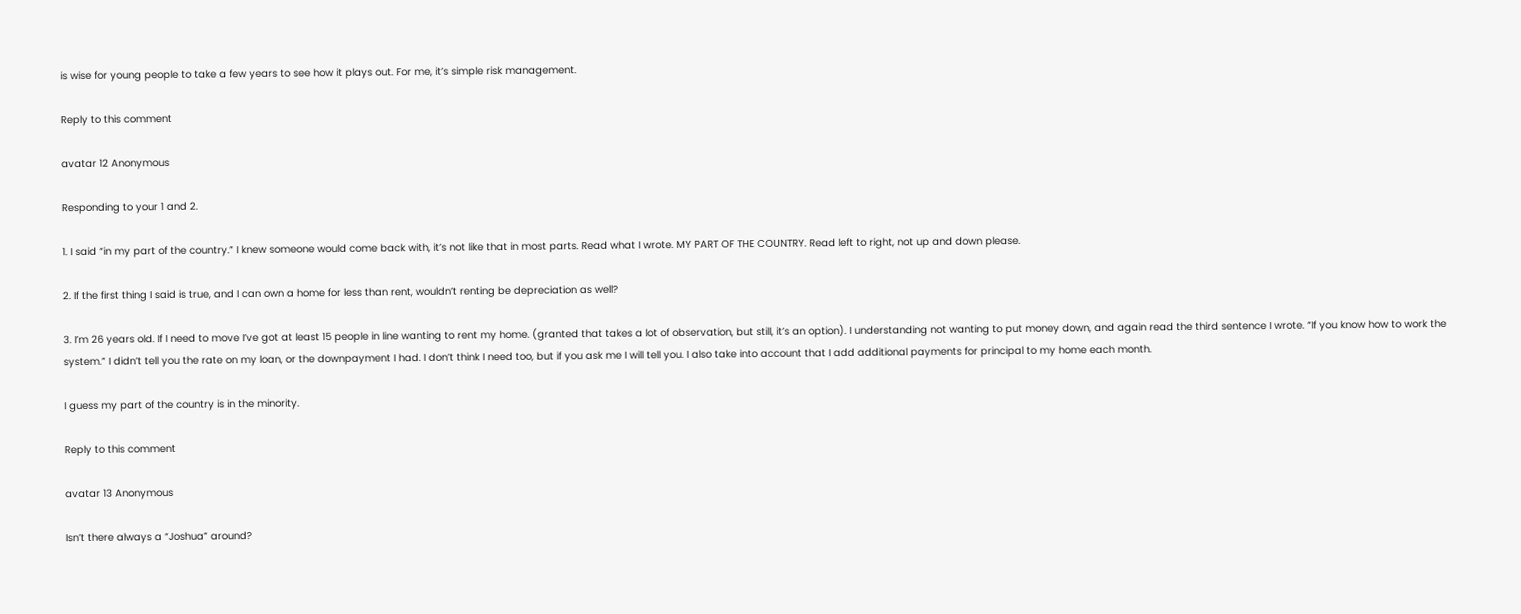is wise for young people to take a few years to see how it plays out. For me, it’s simple risk management.

Reply to this comment

avatar 12 Anonymous

Responding to your 1 and 2.

1. I said “in my part of the country.” I knew someone would come back with, it’s not like that in most parts. Read what I wrote. MY PART OF THE COUNTRY. Read left to right, not up and down please.

2. If the first thing I said is true, and I can own a home for less than rent, wouldn’t renting be depreciation as well?

3. I’m 26 years old. If I need to move I’ve got at least 15 people in line wanting to rent my home. (granted that takes a lot of observation, but still, it’s an option). I understanding not wanting to put money down, and again read the third sentence I wrote. “If you know how to work the system.” I didn’t tell you the rate on my loan, or the downpayment I had. I don’t think I need too, but if you ask me I will tell you. I also take into account that I add additional payments for principal to my home each month.

I guess my part of the country is in the minority.

Reply to this comment

avatar 13 Anonymous

Isn’t there always a “Joshua” around?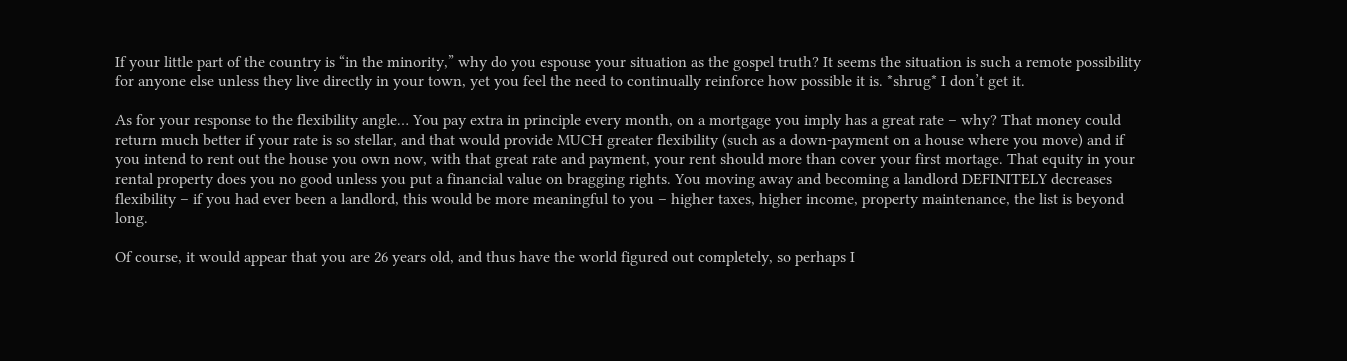If your little part of the country is “in the minority,” why do you espouse your situation as the gospel truth? It seems the situation is such a remote possibility for anyone else unless they live directly in your town, yet you feel the need to continually reinforce how possible it is. *shrug* I don’t get it.

As for your response to the flexibility angle… You pay extra in principle every month, on a mortgage you imply has a great rate – why? That money could return much better if your rate is so stellar, and that would provide MUCH greater flexibility (such as a down-payment on a house where you move) and if you intend to rent out the house you own now, with that great rate and payment, your rent should more than cover your first mortage. That equity in your rental property does you no good unless you put a financial value on bragging rights. You moving away and becoming a landlord DEFINITELY decreases flexibility – if you had ever been a landlord, this would be more meaningful to you – higher taxes, higher income, property maintenance, the list is beyond long.

Of course, it would appear that you are 26 years old, and thus have the world figured out completely, so perhaps I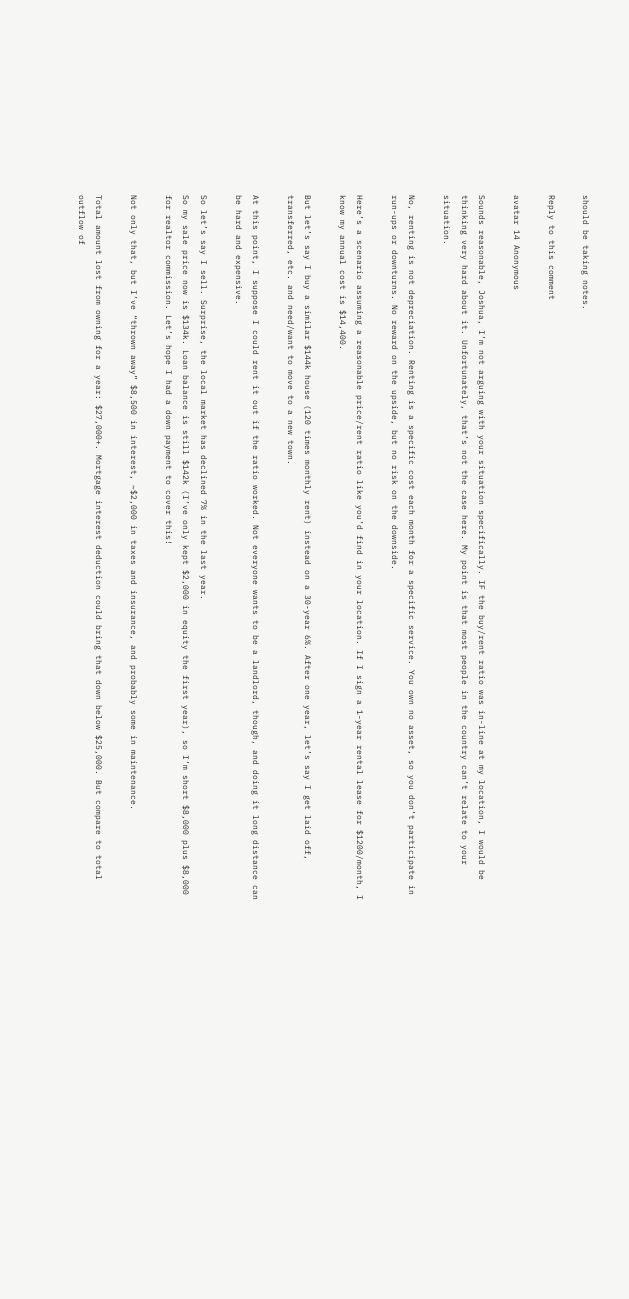should be taking notes.

Reply to this comment

avatar 14 Anonymous

Sounds reasonable, Joshua, I’m not arguing with your situation specifically. IF the buy/rent ratio was in-line at my location, I would be thinking very hard about it. Unfortunately, that’s not the case here. My point is that most people in the country can’t relate to your situation.

No, renting is not depreciation. Renting is a specific cost each month for a specific service. You own no asset, so you don’t participate in run-ups or downturns. No reward on the upside, but no risk on the downside.

Here’s a scenario assuming a reasonable price/rent ratio like you’d find in your location. If I sign a 1-year rental lease for $1200/month, I know my annual cost is $14,400.

But let’s say I buy a similar $144k house (120 times monthly rent) instead on a 30-year 6%. After one year, let’s say I get laid off, transferred, etc. and need/want to move to a new town.

At this point, I suppose I could rent it out if the ratio worked. Not everyone wants to be a landlord, though, and doing it long distance can be hard and expensive.

So let’s say I sell. Surprise, the local market has declined 7% in the last year.
So my sale price now is $134k. Loan balance is still $142k (I’ve only kept $2,000 in equity the first year), so I’m short $8,000 plus $8,000 for realtor commission. Let’s hope I had a down payment to cover this!

Not only that, but I’ve “thrown away” $8,500 in interest, ~$2,000 in taxes and insurance, and probably some in maintenance.

Total amount lost from owning for a year: $27,000+. Mortgage interest deduction could bring that down below $25,000. But compare to total outflow of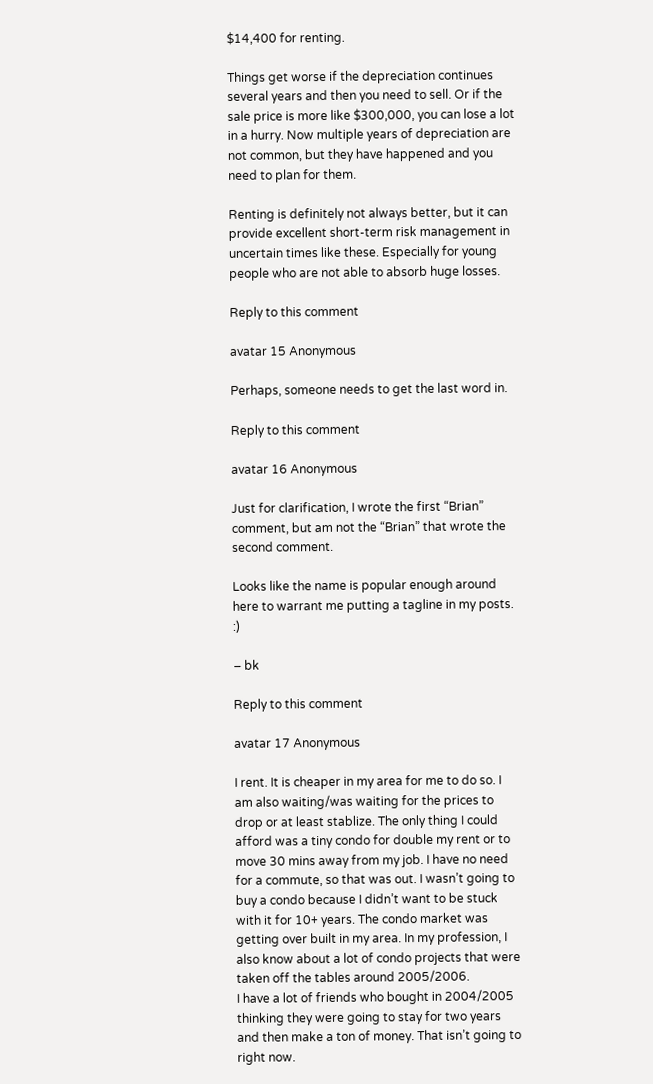$14,400 for renting.

Things get worse if the depreciation continues several years and then you need to sell. Or if the sale price is more like $300,000, you can lose a lot in a hurry. Now multiple years of depreciation are not common, but they have happened and you need to plan for them.

Renting is definitely not always better, but it can provide excellent short-term risk management in uncertain times like these. Especially for young people who are not able to absorb huge losses.

Reply to this comment

avatar 15 Anonymous

Perhaps, someone needs to get the last word in.

Reply to this comment

avatar 16 Anonymous

Just for clarification, I wrote the first “Brian” comment, but am not the “Brian” that wrote the second comment.

Looks like the name is popular enough around here to warrant me putting a tagline in my posts. :)

– bk

Reply to this comment

avatar 17 Anonymous

I rent. It is cheaper in my area for me to do so. I am also waiting/was waiting for the prices to drop or at least stablize. The only thing I could afford was a tiny condo for double my rent or to move 30 mins away from my job. I have no need for a commute, so that was out. I wasn’t going to buy a condo because I didn’t want to be stuck with it for 10+ years. The condo market was getting over built in my area. In my profession, I also know about a lot of condo projects that were taken off the tables around 2005/2006.
I have a lot of friends who bought in 2004/2005 thinking they were going to stay for two years and then make a ton of money. That isn’t going to right now.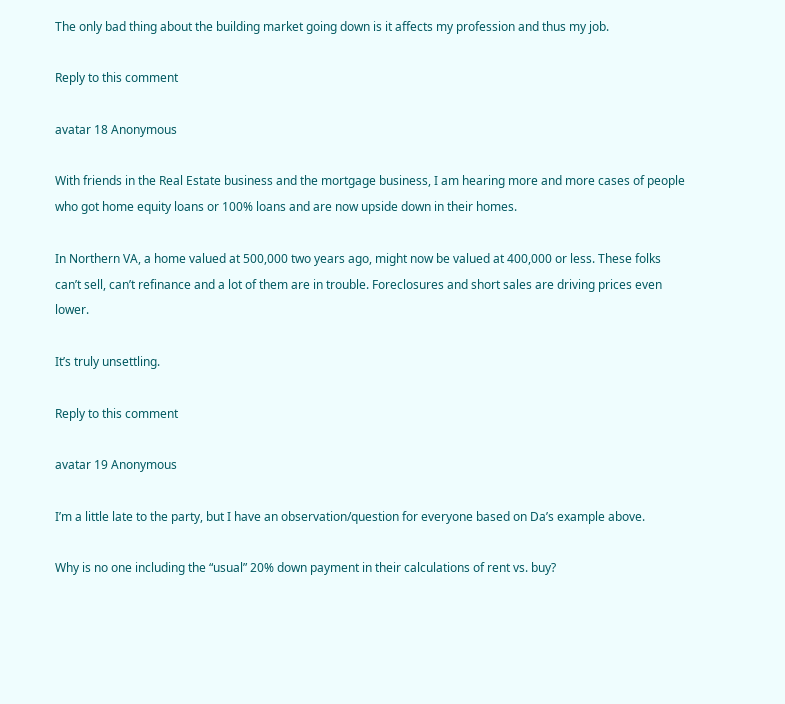The only bad thing about the building market going down is it affects my profession and thus my job.

Reply to this comment

avatar 18 Anonymous

With friends in the Real Estate business and the mortgage business, I am hearing more and more cases of people who got home equity loans or 100% loans and are now upside down in their homes.

In Northern VA, a home valued at 500,000 two years ago, might now be valued at 400,000 or less. These folks can’t sell, can’t refinance and a lot of them are in trouble. Foreclosures and short sales are driving prices even lower.

It’s truly unsettling.

Reply to this comment

avatar 19 Anonymous

I’m a little late to the party, but I have an observation/question for everyone based on Da’s example above.

Why is no one including the “usual” 20% down payment in their calculations of rent vs. buy?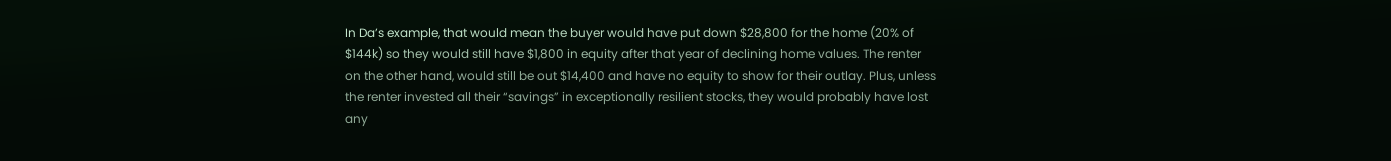In Da’s example, that would mean the buyer would have put down $28,800 for the home (20% of $144k) so they would still have $1,800 in equity after that year of declining home values. The renter on the other hand, would still be out $14,400 and have no equity to show for their outlay. Plus, unless the renter invested all their “savings” in exceptionally resilient stocks, they would probably have lost any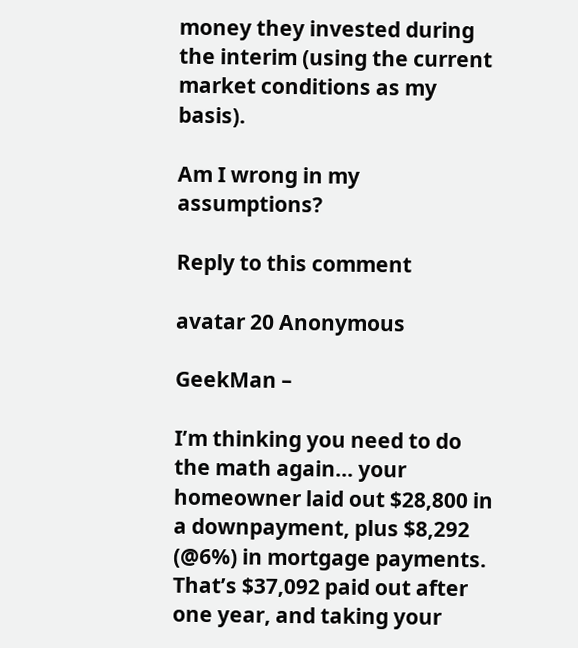money they invested during the interim (using the current market conditions as my basis).

Am I wrong in my assumptions?

Reply to this comment

avatar 20 Anonymous

GeekMan –

I’m thinking you need to do the math again… your homeowner laid out $28,800 in a downpayment, plus $8,292 (@6%) in mortgage payments. That’s $37,092 paid out after one year, and taking your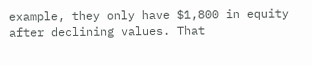example, they only have $1,800 in equity after declining values. That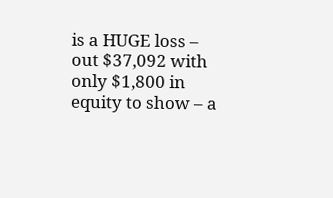is a HUGE loss – out $37,092 with only $1,800 in equity to show – a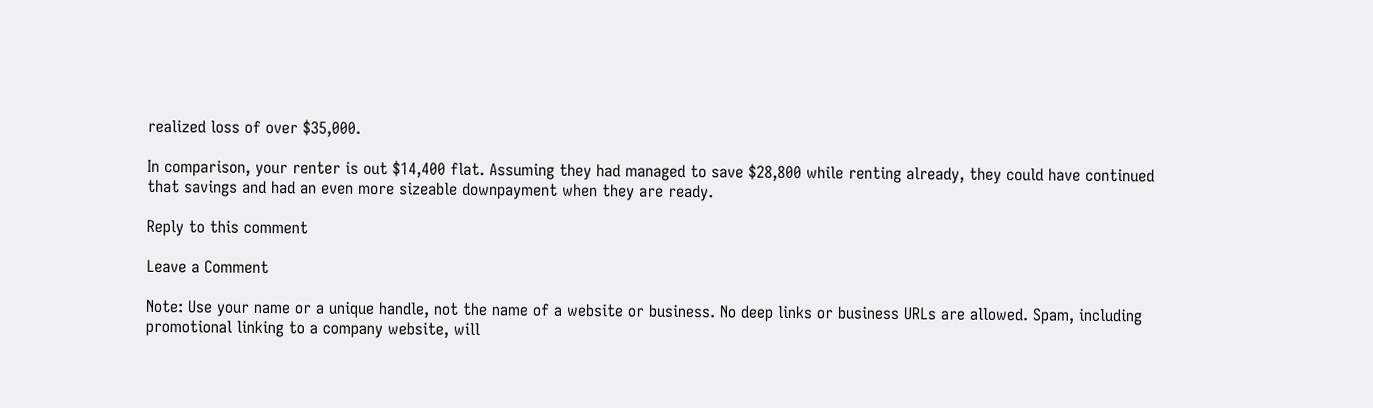realized loss of over $35,000.

In comparison, your renter is out $14,400 flat. Assuming they had managed to save $28,800 while renting already, they could have continued that savings and had an even more sizeable downpayment when they are ready.

Reply to this comment

Leave a Comment

Note: Use your name or a unique handle, not the name of a website or business. No deep links or business URLs are allowed. Spam, including promotional linking to a company website, will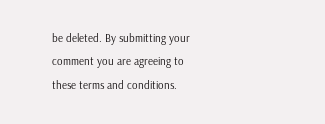be deleted. By submitting your comment you are agreeing to these terms and conditions.